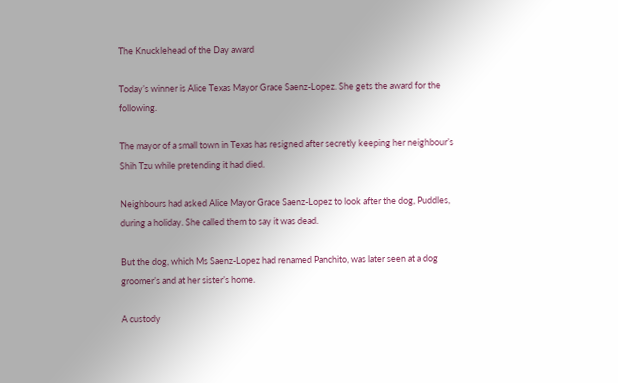The Knucklehead of the Day award

Today’s winner is Alice Texas Mayor Grace Saenz-Lopez. She gets the award for the following.

The mayor of a small town in Texas has resigned after secretly keeping her neighbour’s Shih Tzu while pretending it had died.

Neighbours had asked Alice Mayor Grace Saenz-Lopez to look after the dog, Puddles, during a holiday. She called them to say it was dead.

But the dog, which Ms Saenz-Lopez had renamed Panchito, was later seen at a dog groomer’s and at her sister’s home.

A custody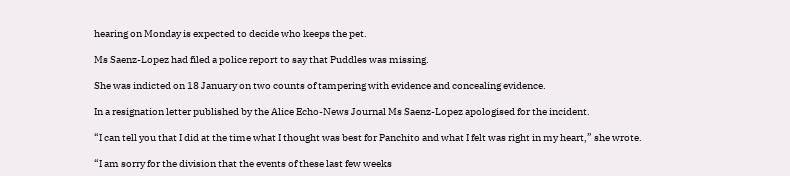hearing on Monday is expected to decide who keeps the pet.

Ms Saenz-Lopez had filed a police report to say that Puddles was missing.

She was indicted on 18 January on two counts of tampering with evidence and concealing evidence.

In a resignation letter published by the Alice Echo-News Journal Ms Saenz-Lopez apologised for the incident.

“I can tell you that I did at the time what I thought was best for Panchito and what I felt was right in my heart,” she wrote.

“I am sorry for the division that the events of these last few weeks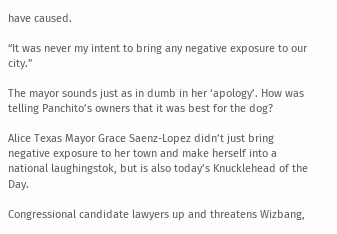have caused.

“It was never my intent to bring any negative exposure to our city.”

The mayor sounds just as in dumb in her ‘apology’. How was telling Panchito’s owners that it was best for the dog?

Alice Texas Mayor Grace Saenz-Lopez didn’t just bring negative exposure to her town and make herself into a national laughingstok, but is also today’s Knucklehead of the Day.

Congressional candidate lawyers up and threatens Wizbang,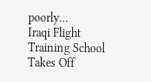poorly...
Iraqi Flight Training School Takes Off